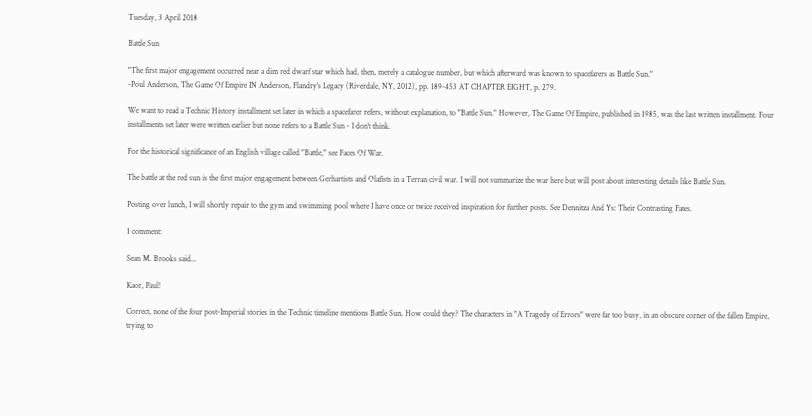Tuesday, 3 April 2018

Battle Sun

"The first major engagement occurred near a dim red dwarf star which had, then, merely a catalogue number, but which afterward was known to spacefarers as Battle Sun."
-Poul Anderson, The Game Of Empire IN Anderson, Flandry's Legacy (Riverdale, NY, 2012), pp. 189-453 AT CHAPTER EIGHT, p. 279.

We want to read a Technic History installment set later in which a spacefarer refers, without explanation, to "Battle Sun." However, The Game Of Empire, published in 1985, was the last written installment. Four installments set later were written earlier but none refers to a Battle Sun - I don't think.

For the historical significance of an English village called "Battle," see Faces Of War.

The battle at the red sun is the first major engagement between Gerhartists and Olafists in a Terran civil war. I will not summarize the war here but will post about interesting details like Battle Sun.

Posting over lunch, I will shortly repair to the gym and swimming pool where I have once or twice received inspiration for further posts. See Dennitza And Ys: Their Contrasting Fates.

1 comment:

Sean M. Brooks said...

Kaor, Paul!

Correct, none of the four post-Imperial stories in the Technic timeline mentions Battle Sun. How could they? The characters in "A Tragedy of Errors" were far too busy, in an obscure corner of the fallen Empire, trying to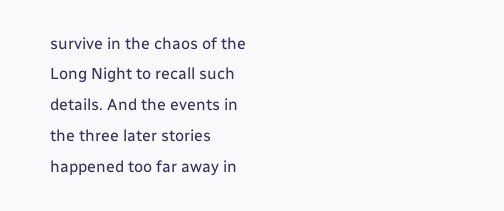survive in the chaos of the Long Night to recall such details. And the events in the three later stories happened too far away in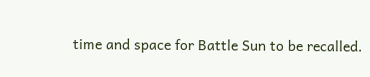time and space for Battle Sun to be recalled.